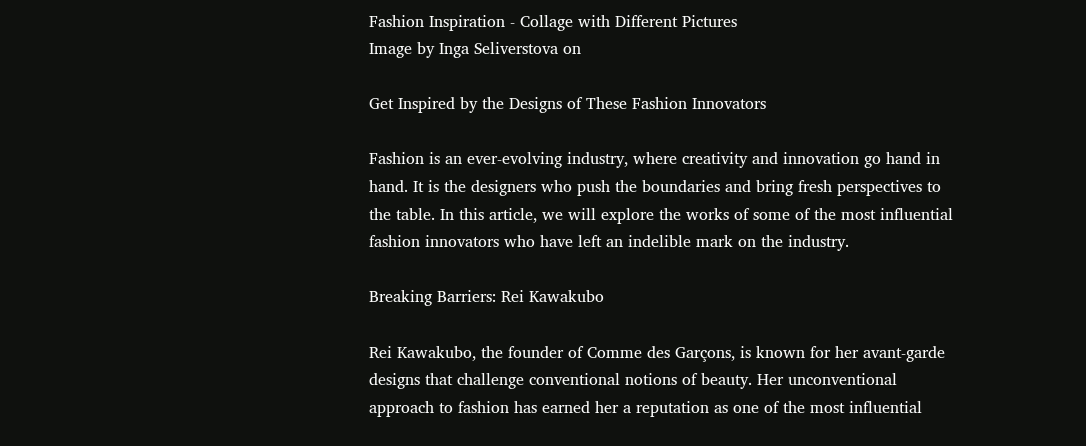Fashion Inspiration - Collage with Different Pictures
Image by Inga Seliverstova on

Get Inspired by the Designs of These Fashion Innovators

Fashion is an ever-evolving industry, where creativity and innovation go hand in hand. It is the designers who push the boundaries and bring fresh perspectives to the table. In this article, we will explore the works of some of the most influential fashion innovators who have left an indelible mark on the industry.

Breaking Barriers: Rei Kawakubo

Rei Kawakubo, the founder of Comme des Garçons, is known for her avant-garde designs that challenge conventional notions of beauty. Her unconventional approach to fashion has earned her a reputation as one of the most influential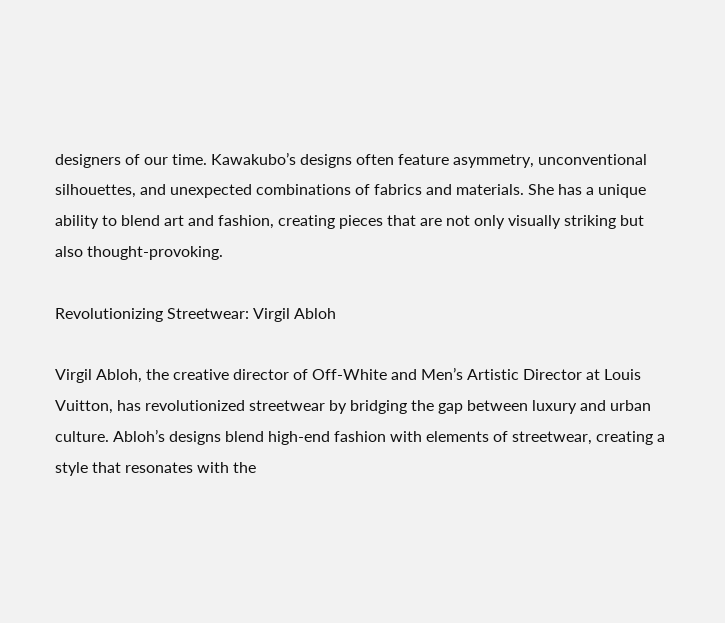designers of our time. Kawakubo’s designs often feature asymmetry, unconventional silhouettes, and unexpected combinations of fabrics and materials. She has a unique ability to blend art and fashion, creating pieces that are not only visually striking but also thought-provoking.

Revolutionizing Streetwear: Virgil Abloh

Virgil Abloh, the creative director of Off-White and Men’s Artistic Director at Louis Vuitton, has revolutionized streetwear by bridging the gap between luxury and urban culture. Abloh’s designs blend high-end fashion with elements of streetwear, creating a style that resonates with the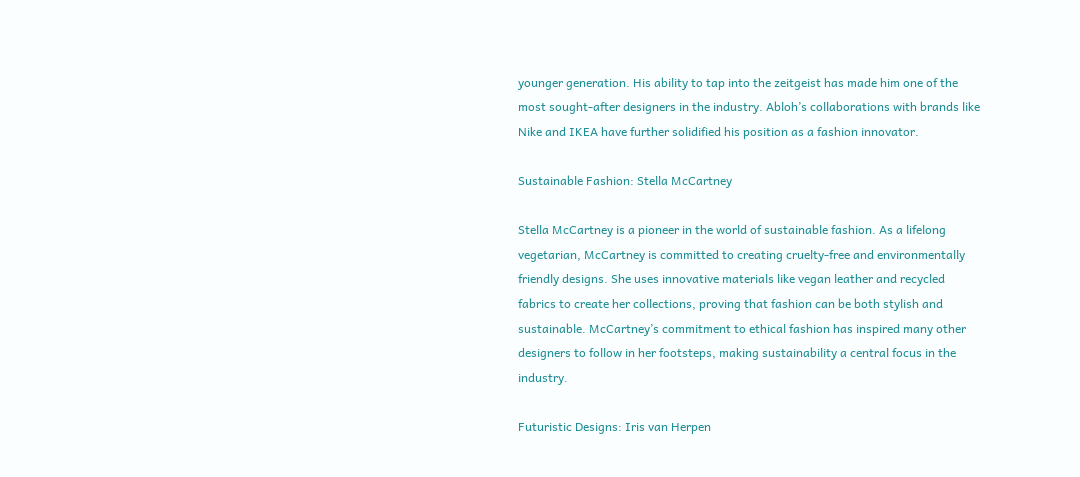younger generation. His ability to tap into the zeitgeist has made him one of the most sought-after designers in the industry. Abloh’s collaborations with brands like Nike and IKEA have further solidified his position as a fashion innovator.

Sustainable Fashion: Stella McCartney

Stella McCartney is a pioneer in the world of sustainable fashion. As a lifelong vegetarian, McCartney is committed to creating cruelty-free and environmentally friendly designs. She uses innovative materials like vegan leather and recycled fabrics to create her collections, proving that fashion can be both stylish and sustainable. McCartney’s commitment to ethical fashion has inspired many other designers to follow in her footsteps, making sustainability a central focus in the industry.

Futuristic Designs: Iris van Herpen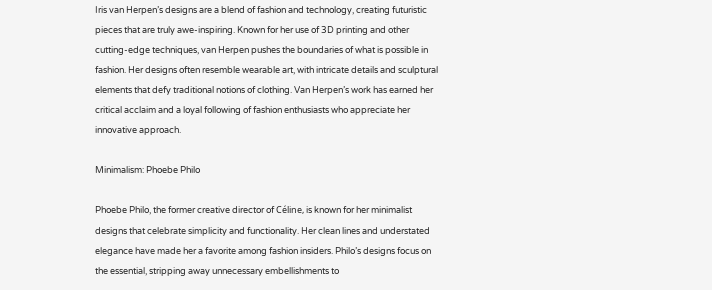Iris van Herpen’s designs are a blend of fashion and technology, creating futuristic pieces that are truly awe-inspiring. Known for her use of 3D printing and other cutting-edge techniques, van Herpen pushes the boundaries of what is possible in fashion. Her designs often resemble wearable art, with intricate details and sculptural elements that defy traditional notions of clothing. Van Herpen’s work has earned her critical acclaim and a loyal following of fashion enthusiasts who appreciate her innovative approach.

Minimalism: Phoebe Philo

Phoebe Philo, the former creative director of Céline, is known for her minimalist designs that celebrate simplicity and functionality. Her clean lines and understated elegance have made her a favorite among fashion insiders. Philo’s designs focus on the essential, stripping away unnecessary embellishments to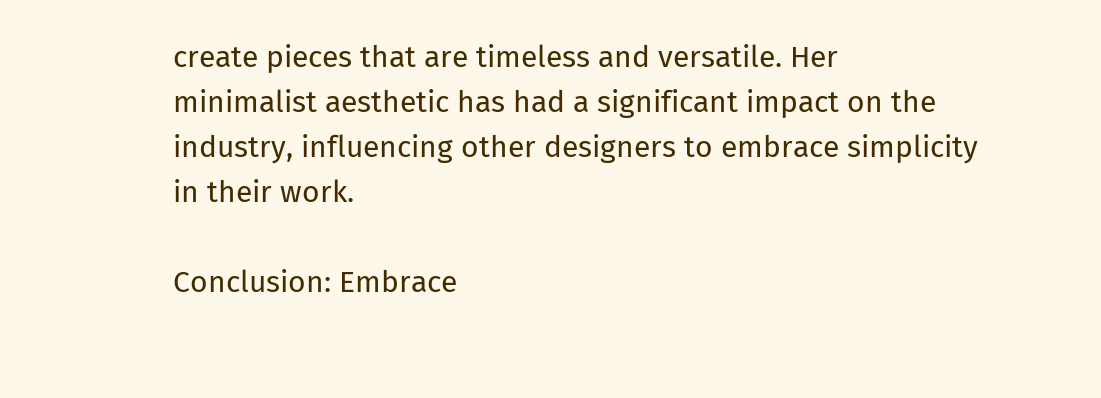create pieces that are timeless and versatile. Her minimalist aesthetic has had a significant impact on the industry, influencing other designers to embrace simplicity in their work.

Conclusion: Embrace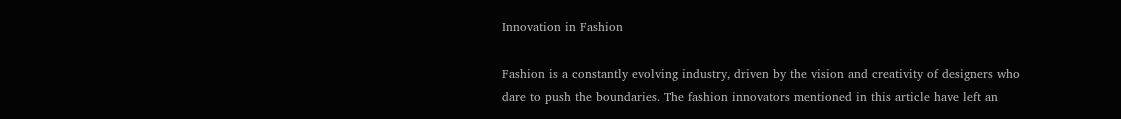Innovation in Fashion

Fashion is a constantly evolving industry, driven by the vision and creativity of designers who dare to push the boundaries. The fashion innovators mentioned in this article have left an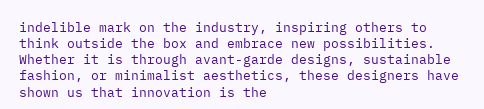indelible mark on the industry, inspiring others to think outside the box and embrace new possibilities. Whether it is through avant-garde designs, sustainable fashion, or minimalist aesthetics, these designers have shown us that innovation is the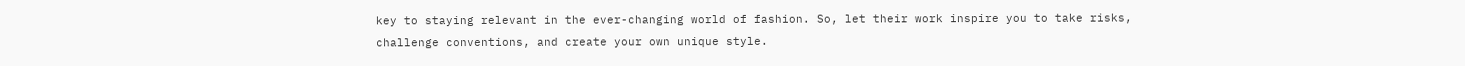key to staying relevant in the ever-changing world of fashion. So, let their work inspire you to take risks, challenge conventions, and create your own unique style.